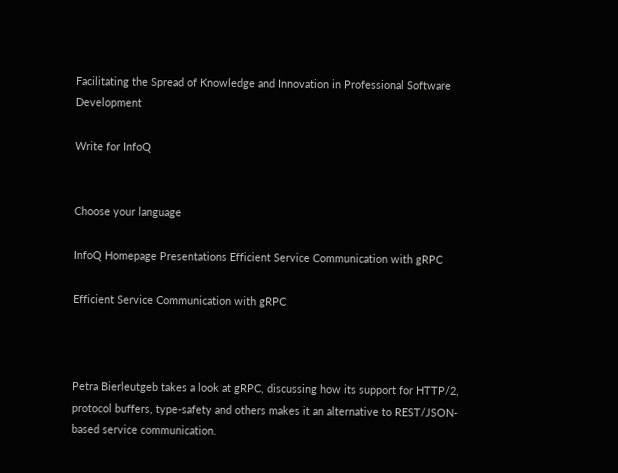Facilitating the Spread of Knowledge and Innovation in Professional Software Development

Write for InfoQ


Choose your language

InfoQ Homepage Presentations Efficient Service Communication with gRPC

Efficient Service Communication with gRPC



Petra Bierleutgeb takes a look at gRPC, discussing how its support for HTTP/2, protocol buffers, type-safety and others makes it an alternative to REST/JSON-based service communication.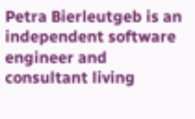Petra Bierleutgeb is an independent software engineer and consultant living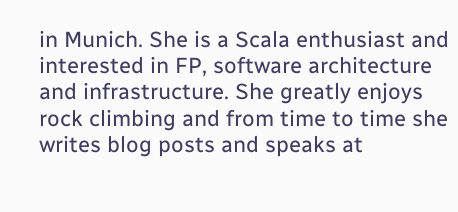in Munich. She is a Scala enthusiast and interested in FP, software architecture and infrastructure. She greatly enjoys rock climbing and from time to time she writes blog posts and speaks at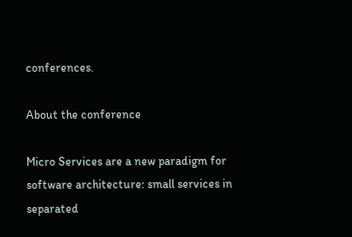conferences.

About the conference

Micro Services are a new paradigm for software architecture: small services in separated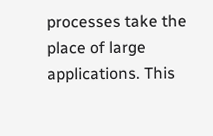processes take the place of large applications. This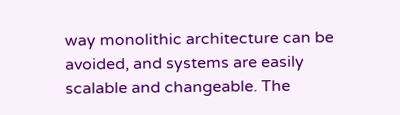way monolithic architecture can be avoided, and systems are easily scalable and changeable. The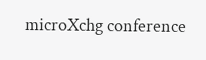microXchg conference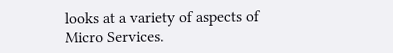looks at a variety of aspects of Micro Services.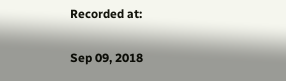Recorded at:

Sep 09, 2018